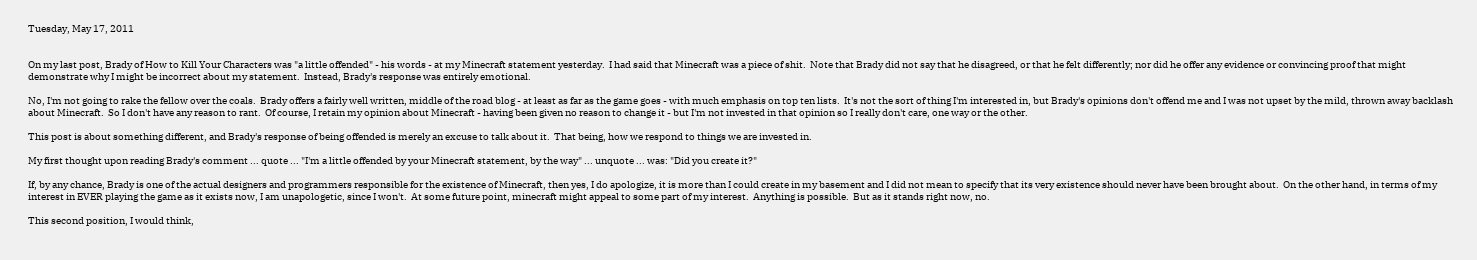Tuesday, May 17, 2011


On my last post, Brady of How to Kill Your Characters was "a little offended" - his words - at my Minecraft statement yesterday.  I had said that Minecraft was a piece of shit.  Note that Brady did not say that he disagreed, or that he felt differently; nor did he offer any evidence or convincing proof that might demonstrate why I might be incorrect about my statement.  Instead, Brady's response was entirely emotional.

No, I'm not going to rake the fellow over the coals.  Brady offers a fairly well written, middle of the road blog - at least as far as the game goes - with much emphasis on top ten lists.  It's not the sort of thing I'm interested in, but Brady's opinions don't offend me and I was not upset by the mild, thrown away backlash about Minecraft.  So I don't have any reason to rant.  Of course, I retain my opinion about Minecraft - having been given no reason to change it - but I'm not invested in that opinion so I really don't care, one way or the other.

This post is about something different, and Brady's response of being offended is merely an excuse to talk about it.  That being, how we respond to things we are invested in.

My first thought upon reading Brady's comment ... quote ... "I'm a little offended by your Minecraft statement, by the way" ... unquote ... was: "Did you create it?"

If, by any chance, Brady is one of the actual designers and programmers responsible for the existence of Minecraft, then yes, I do apologize, it is more than I could create in my basement and I did not mean to specify that its very existence should never have been brought about.  On the other hand, in terms of my interest in EVER playing the game as it exists now, I am unapologetic, since I won't.  At some future point, minecraft might appeal to some part of my interest.  Anything is possible.  But as it stands right now, no.

This second position, I would think,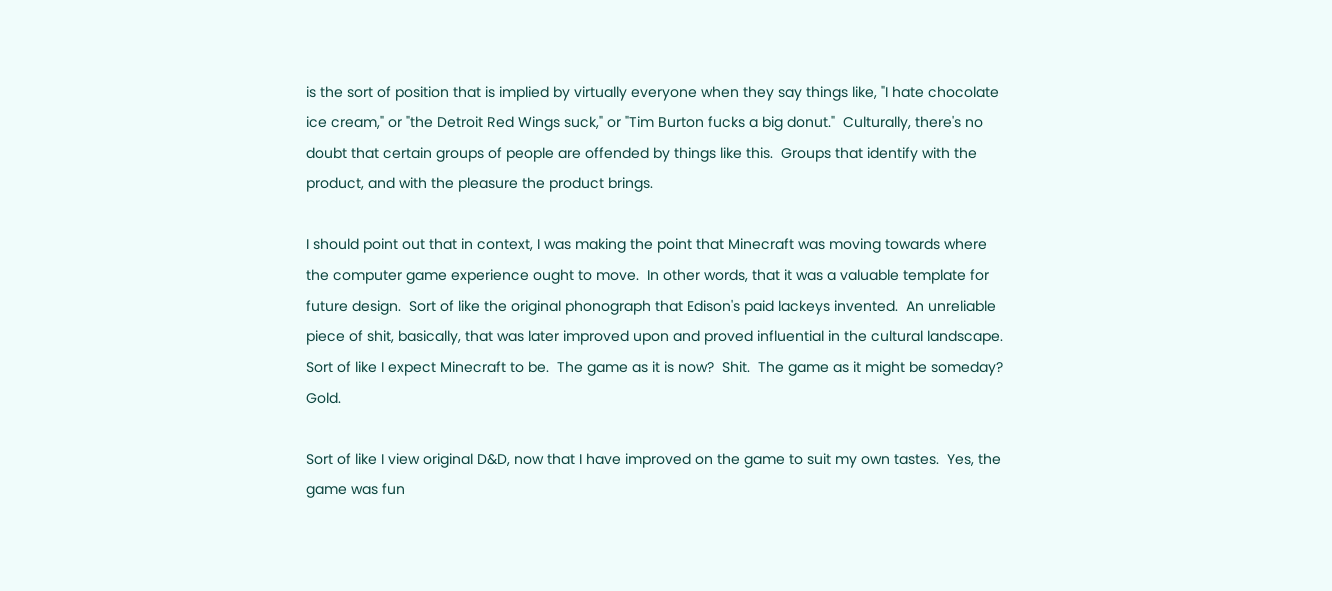is the sort of position that is implied by virtually everyone when they say things like, "I hate chocolate ice cream," or "the Detroit Red Wings suck," or "Tim Burton fucks a big donut."  Culturally, there's no doubt that certain groups of people are offended by things like this.  Groups that identify with the product, and with the pleasure the product brings.

I should point out that in context, I was making the point that Minecraft was moving towards where the computer game experience ought to move.  In other words, that it was a valuable template for future design.  Sort of like the original phonograph that Edison's paid lackeys invented.  An unreliable piece of shit, basically, that was later improved upon and proved influential in the cultural landscape.  Sort of like I expect Minecraft to be.  The game as it is now?  Shit.  The game as it might be someday?  Gold.

Sort of like I view original D&D, now that I have improved on the game to suit my own tastes.  Yes, the game was fun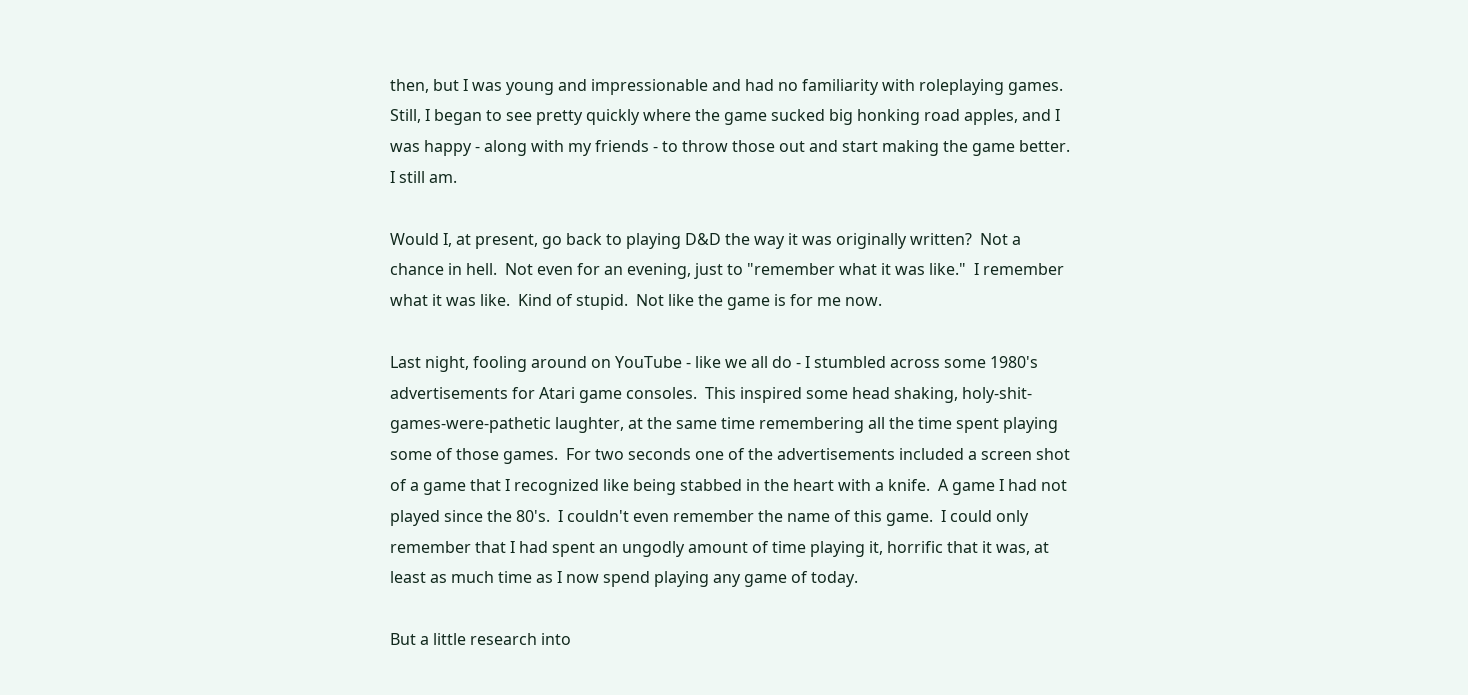then, but I was young and impressionable and had no familiarity with roleplaying games.  Still, I began to see pretty quickly where the game sucked big honking road apples, and I was happy - along with my friends - to throw those out and start making the game better.  I still am.

Would I, at present, go back to playing D&D the way it was originally written?  Not a chance in hell.  Not even for an evening, just to "remember what it was like."  I remember what it was like.  Kind of stupid.  Not like the game is for me now.

Last night, fooling around on YouTube - like we all do - I stumbled across some 1980's advertisements for Atari game consoles.  This inspired some head shaking, holy-shit-games-were-pathetic laughter, at the same time remembering all the time spent playing some of those games.  For two seconds one of the advertisements included a screen shot of a game that I recognized like being stabbed in the heart with a knife.  A game I had not played since the 80's.  I couldn't even remember the name of this game.  I could only remember that I had spent an ungodly amount of time playing it, horrific that it was, at least as much time as I now spend playing any game of today.

But a little research into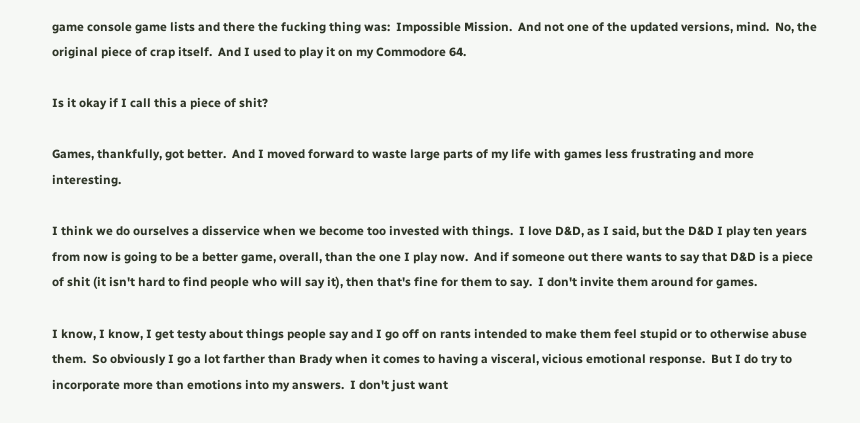game console game lists and there the fucking thing was:  Impossible Mission.  And not one of the updated versions, mind.  No, the original piece of crap itself.  And I used to play it on my Commodore 64.

Is it okay if I call this a piece of shit?

Games, thankfully, got better.  And I moved forward to waste large parts of my life with games less frustrating and more interesting.

I think we do ourselves a disservice when we become too invested with things.  I love D&D, as I said, but the D&D I play ten years from now is going to be a better game, overall, than the one I play now.  And if someone out there wants to say that D&D is a piece of shit (it isn't hard to find people who will say it), then that's fine for them to say.  I don't invite them around for games.

I know, I know, I get testy about things people say and I go off on rants intended to make them feel stupid or to otherwise abuse them.  So obviously I go a lot farther than Brady when it comes to having a visceral, vicious emotional response.  But I do try to incorporate more than emotions into my answers.  I don't just want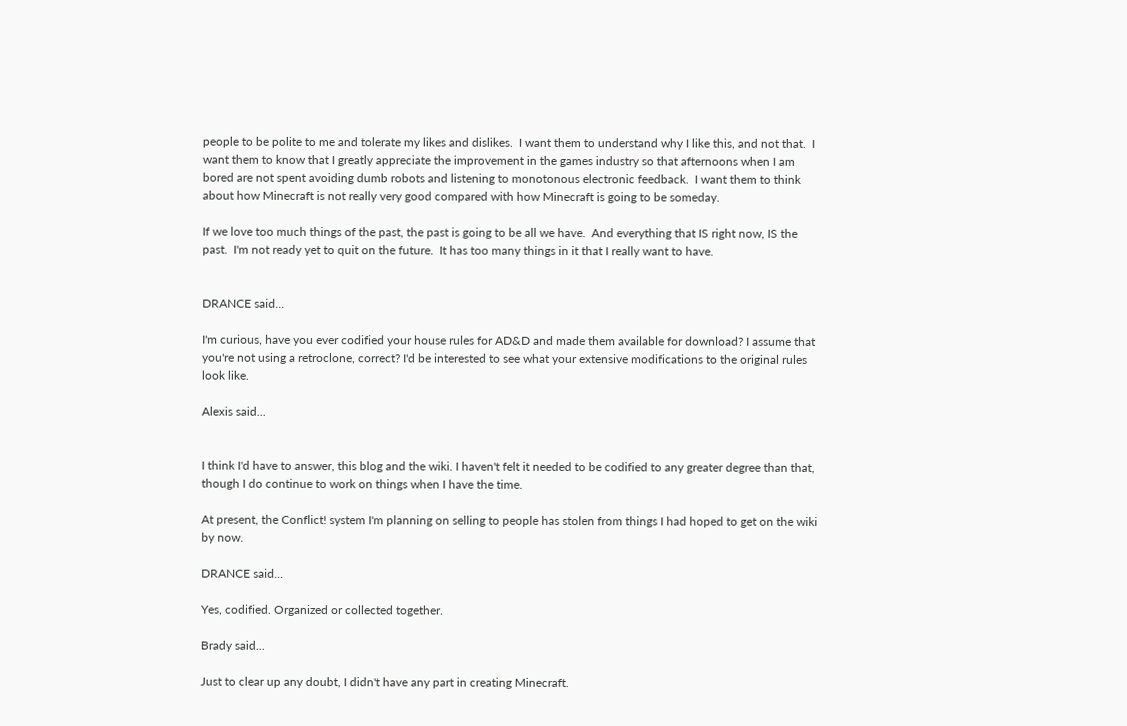people to be polite to me and tolerate my likes and dislikes.  I want them to understand why I like this, and not that.  I want them to know that I greatly appreciate the improvement in the games industry so that afternoons when I am bored are not spent avoiding dumb robots and listening to monotonous electronic feedback.  I want them to think about how Minecraft is not really very good compared with how Minecraft is going to be someday.

If we love too much things of the past, the past is going to be all we have.  And everything that IS right now, IS the past.  I'm not ready yet to quit on the future.  It has too many things in it that I really want to have.


DRANCE said...

I'm curious, have you ever codified your house rules for AD&D and made them available for download? I assume that you're not using a retroclone, correct? I'd be interested to see what your extensive modifications to the original rules look like.

Alexis said...


I think I'd have to answer, this blog and the wiki. I haven't felt it needed to be codified to any greater degree than that, though I do continue to work on things when I have the time.

At present, the Conflict! system I'm planning on selling to people has stolen from things I had hoped to get on the wiki by now.

DRANCE said...

Yes, codified. Organized or collected together.

Brady said...

Just to clear up any doubt, I didn't have any part in creating Minecraft.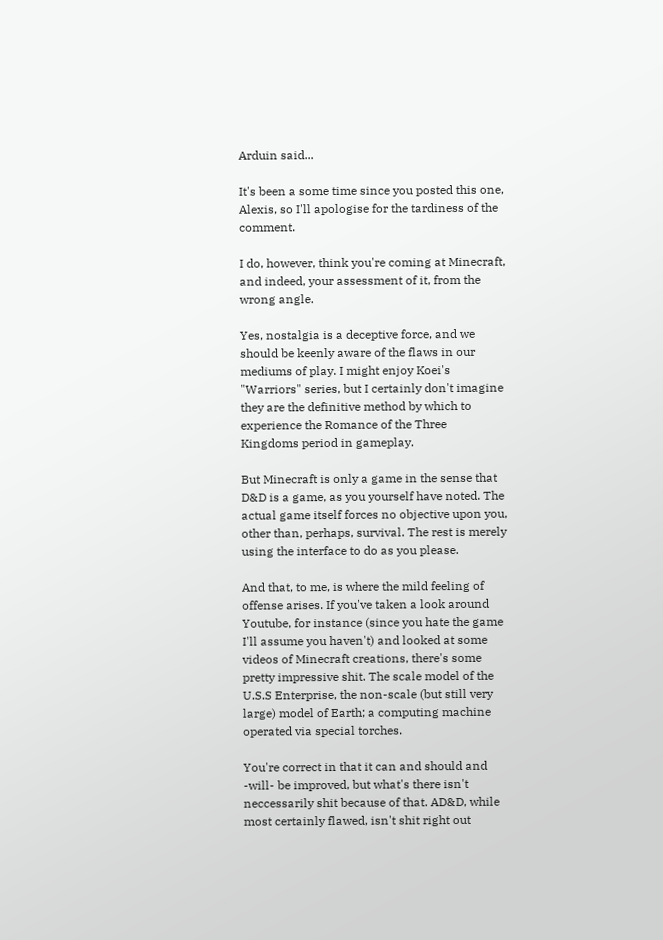Arduin said...

It's been a some time since you posted this one, Alexis, so I'll apologise for the tardiness of the comment.

I do, however, think you're coming at Minecraft, and indeed, your assessment of it, from the wrong angle.

Yes, nostalgia is a deceptive force, and we should be keenly aware of the flaws in our mediums of play. I might enjoy Koei's "Warriors" series, but I certainly don't imagine they are the definitive method by which to experience the Romance of the Three Kingdoms period in gameplay.

But Minecraft is only a game in the sense that D&D is a game, as you yourself have noted. The actual game itself forces no objective upon you, other than, perhaps, survival. The rest is merely using the interface to do as you please.

And that, to me, is where the mild feeling of offense arises. If you've taken a look around Youtube, for instance (since you hate the game I'll assume you haven't) and looked at some videos of Minecraft creations, there's some pretty impressive shit. The scale model of the U.S.S Enterprise, the non-scale (but still very large) model of Earth; a computing machine operated via special torches.

You're correct in that it can and should and -will- be improved, but what's there isn't neccessarily shit because of that. AD&D, while most certainly flawed, isn't shit right out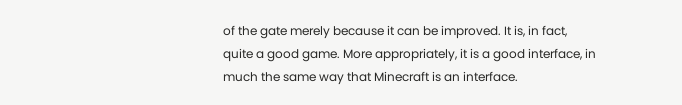of the gate merely because it can be improved. It is, in fact, quite a good game. More appropriately, it is a good interface, in much the same way that Minecraft is an interface.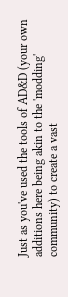Just as you've used the tools of AD&D (your own additions here being akin to the 'modding' community) to create a vast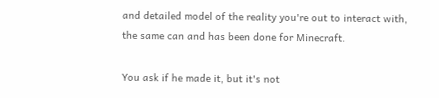and detailed model of the reality you're out to interact with, the same can and has been done for Minecraft.

You ask if he made it, but it's not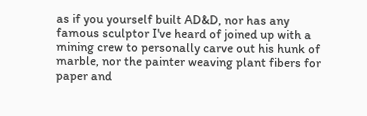as if you yourself built AD&D, nor has any famous sculptor I've heard of joined up with a mining crew to personally carve out his hunk of marble, nor the painter weaving plant fibers for paper and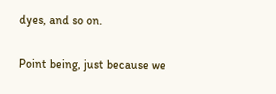dyes, and so on.

Point being, just because we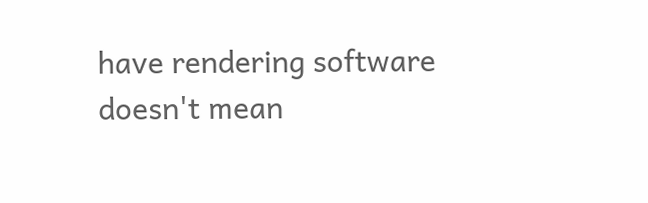have rendering software doesn't mean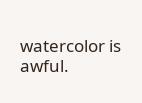watercolor is awful.